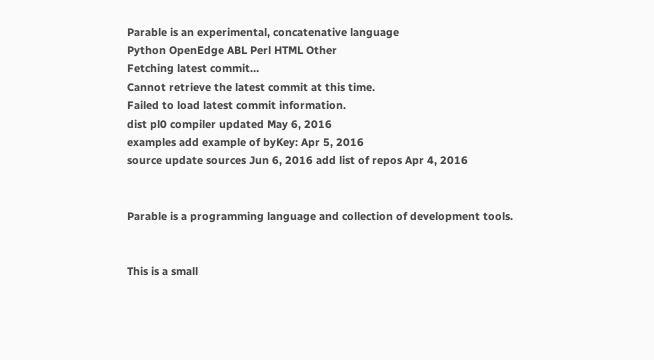Parable is an experimental, concatenative language
Python OpenEdge ABL Perl HTML Other
Fetching latest commit…
Cannot retrieve the latest commit at this time.
Failed to load latest commit information.
dist pl0 compiler updated May 6, 2016
examples add example of byKey: Apr 5, 2016
source update sources Jun 6, 2016 add list of repos Apr 4, 2016


Parable is a programming language and collection of development tools.


This is a small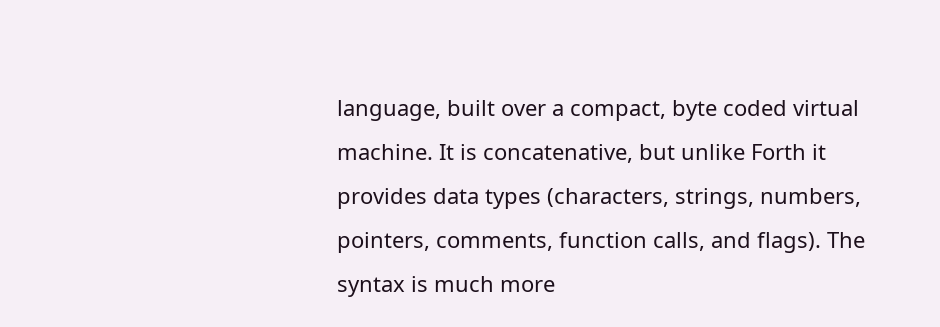language, built over a compact, byte coded virtual machine. It is concatenative, but unlike Forth it provides data types (characters, strings, numbers, pointers, comments, function calls, and flags). The syntax is much more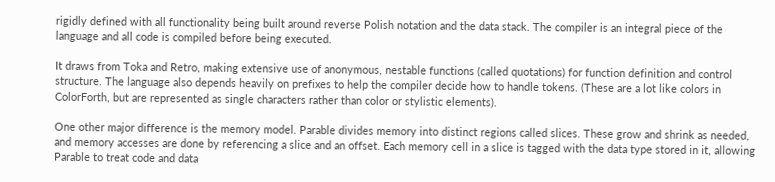rigidly defined with all functionality being built around reverse Polish notation and the data stack. The compiler is an integral piece of the language and all code is compiled before being executed.

It draws from Toka and Retro, making extensive use of anonymous, nestable functions (called quotations) for function definition and control structure. The language also depends heavily on prefixes to help the compiler decide how to handle tokens. (These are a lot like colors in ColorForth, but are represented as single characters rather than color or stylistic elements).

One other major difference is the memory model. Parable divides memory into distinct regions called slices. These grow and shrink as needed, and memory accesses are done by referencing a slice and an offset. Each memory cell in a slice is tagged with the data type stored in it, allowing Parable to treat code and data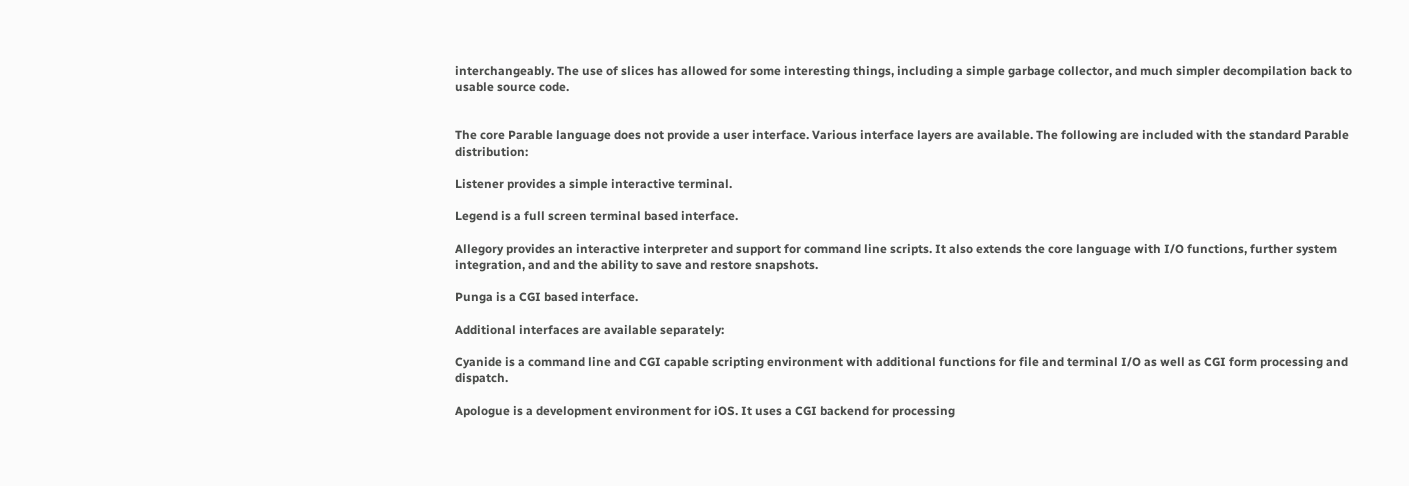interchangeably. The use of slices has allowed for some interesting things, including a simple garbage collector, and much simpler decompilation back to usable source code.


The core Parable language does not provide a user interface. Various interface layers are available. The following are included with the standard Parable distribution:

Listener provides a simple interactive terminal.

Legend is a full screen terminal based interface.

Allegory provides an interactive interpreter and support for command line scripts. It also extends the core language with I/O functions, further system integration, and and the ability to save and restore snapshots.

Punga is a CGI based interface.

Additional interfaces are available separately:

Cyanide is a command line and CGI capable scripting environment with additional functions for file and terminal I/O as well as CGI form processing and dispatch.

Apologue is a development environment for iOS. It uses a CGI backend for processing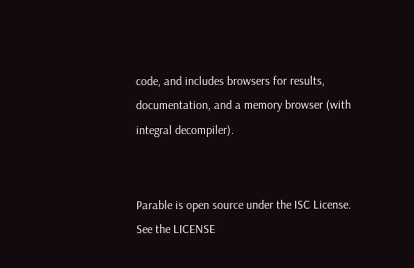code, and includes browsers for results, documentation, and a memory browser (with integral decompiler).


Parable is open source under the ISC License. See the LICENSE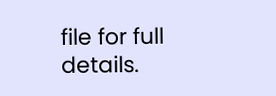file for full details.